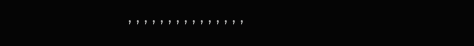, , , , , , , , , , , , , , ,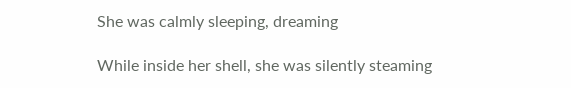She was calmly sleeping, dreaming

While inside her shell, she was silently steaming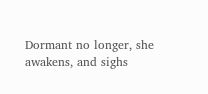Dormant no longer, she awakens, and sighs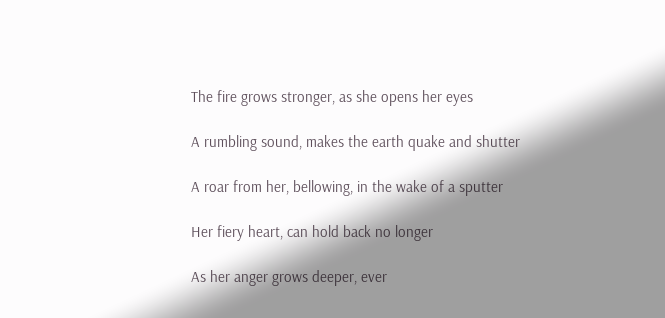The fire grows stronger, as she opens her eyes

A rumbling sound, makes the earth quake and shutter

A roar from her, bellowing, in the wake of a sputter

Her fiery heart, can hold back no longer

As her anger grows deeper, ever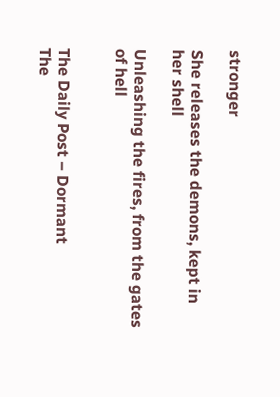stronger

She releases the demons, kept in her shell

Unleashing the fires, from the gates of hell


The Daily Post – Dormant
The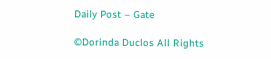Daily Post – Gate

©Dorinda Duclos All Rights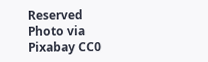Reserved
Photo via Pixabay CC0